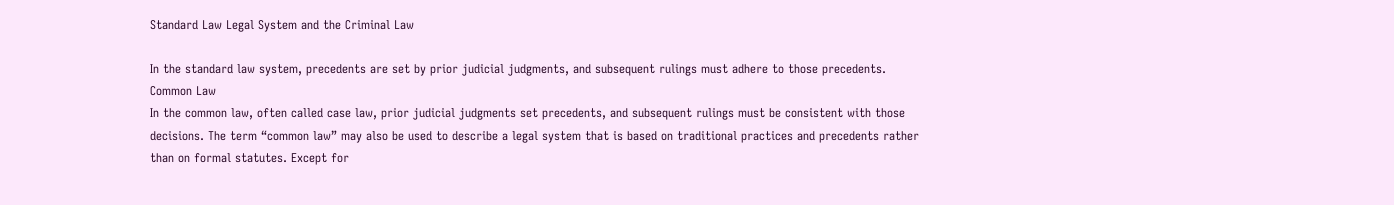Standard Law Legal System and the Criminal Law

In the standard law system, precedents are set by prior judicial judgments, and subsequent rulings must adhere to those precedents.
Common Law
In the common law, often called case law, prior judicial judgments set precedents, and subsequent rulings must be consistent with those decisions. The term “common law” may also be used to describe a legal system that is based on traditional practices and precedents rather than on formal statutes. Except for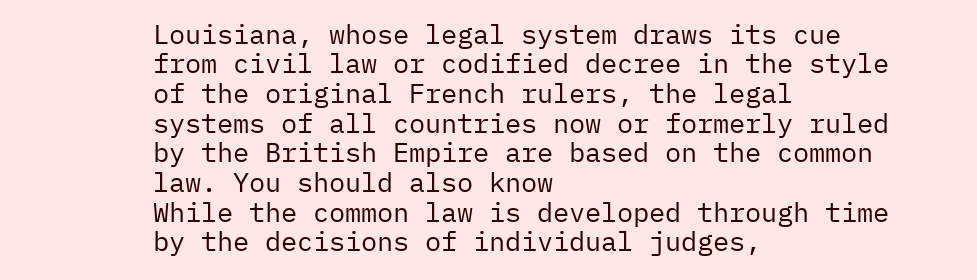Louisiana, whose legal system draws its cue from civil law or codified decree in the style of the original French rulers, the legal systems of all countries now or formerly ruled by the British Empire are based on the common law. You should also know
While the common law is developed through time by the decisions of individual judges,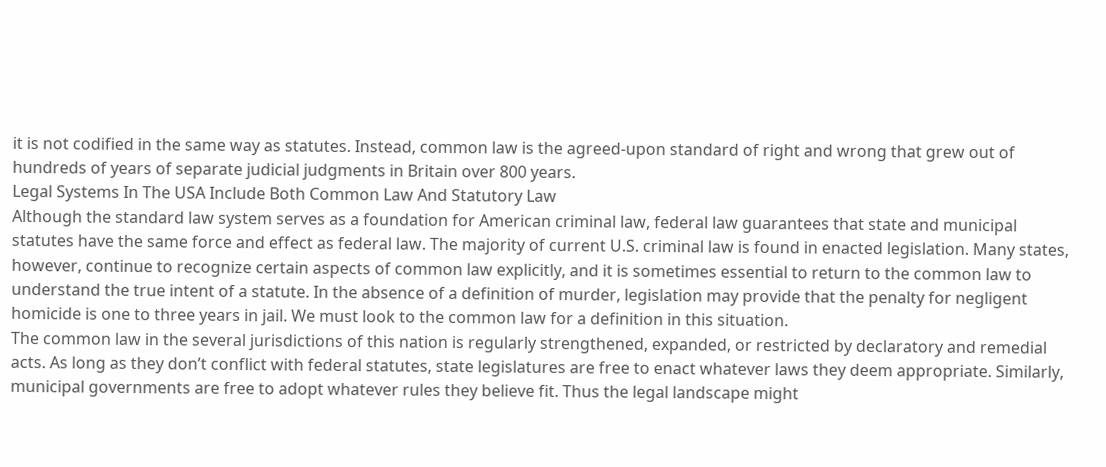it is not codified in the same way as statutes. Instead, common law is the agreed-upon standard of right and wrong that grew out of hundreds of years of separate judicial judgments in Britain over 800 years.
Legal Systems In The USA Include Both Common Law And Statutory Law
Although the standard law system serves as a foundation for American criminal law, federal law guarantees that state and municipal statutes have the same force and effect as federal law. The majority of current U.S. criminal law is found in enacted legislation. Many states, however, continue to recognize certain aspects of common law explicitly, and it is sometimes essential to return to the common law to understand the true intent of a statute. In the absence of a definition of murder, legislation may provide that the penalty for negligent homicide is one to three years in jail. We must look to the common law for a definition in this situation.
The common law in the several jurisdictions of this nation is regularly strengthened, expanded, or restricted by declaratory and remedial acts. As long as they don’t conflict with federal statutes, state legislatures are free to enact whatever laws they deem appropriate. Similarly, municipal governments are free to adopt whatever rules they believe fit. Thus the legal landscape might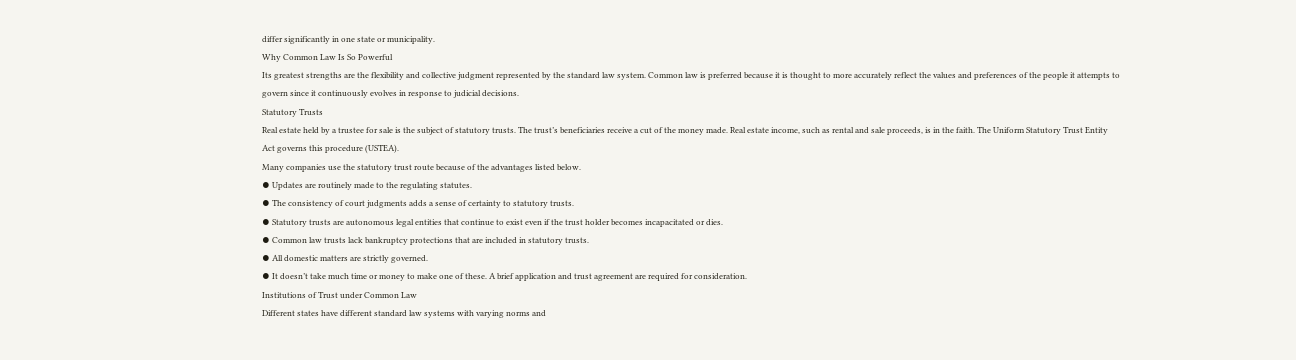differ significantly in one state or municipality.
Why Common Law Is So Powerful
Its greatest strengths are the flexibility and collective judgment represented by the standard law system. Common law is preferred because it is thought to more accurately reflect the values and preferences of the people it attempts to govern since it continuously evolves in response to judicial decisions.
Statutory Trusts
Real estate held by a trustee for sale is the subject of statutory trusts. The trust’s beneficiaries receive a cut of the money made. Real estate income, such as rental and sale proceeds, is in the faith. The Uniform Statutory Trust Entity Act governs this procedure (USTEA).
Many companies use the statutory trust route because of the advantages listed below.
⦁ Updates are routinely made to the regulating statutes.
⦁ The consistency of court judgments adds a sense of certainty to statutory trusts.
⦁ Statutory trusts are autonomous legal entities that continue to exist even if the trust holder becomes incapacitated or dies.
⦁ Common law trusts lack bankruptcy protections that are included in statutory trusts.
⦁ All domestic matters are strictly governed.
⦁ It doesn’t take much time or money to make one of these. A brief application and trust agreement are required for consideration.
Institutions of Trust under Common Law
Different states have different standard law systems with varying norms and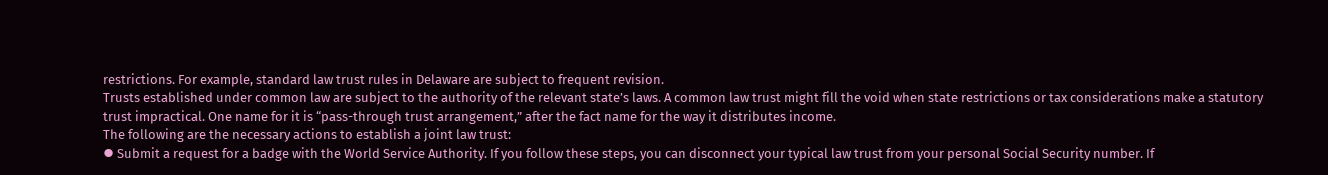restrictions. For example, standard law trust rules in Delaware are subject to frequent revision.
Trusts established under common law are subject to the authority of the relevant state’s laws. A common law trust might fill the void when state restrictions or tax considerations make a statutory trust impractical. One name for it is “pass-through trust arrangement,” after the fact name for the way it distributes income.
The following are the necessary actions to establish a joint law trust:
⦁ Submit a request for a badge with the World Service Authority. If you follow these steps, you can disconnect your typical law trust from your personal Social Security number. If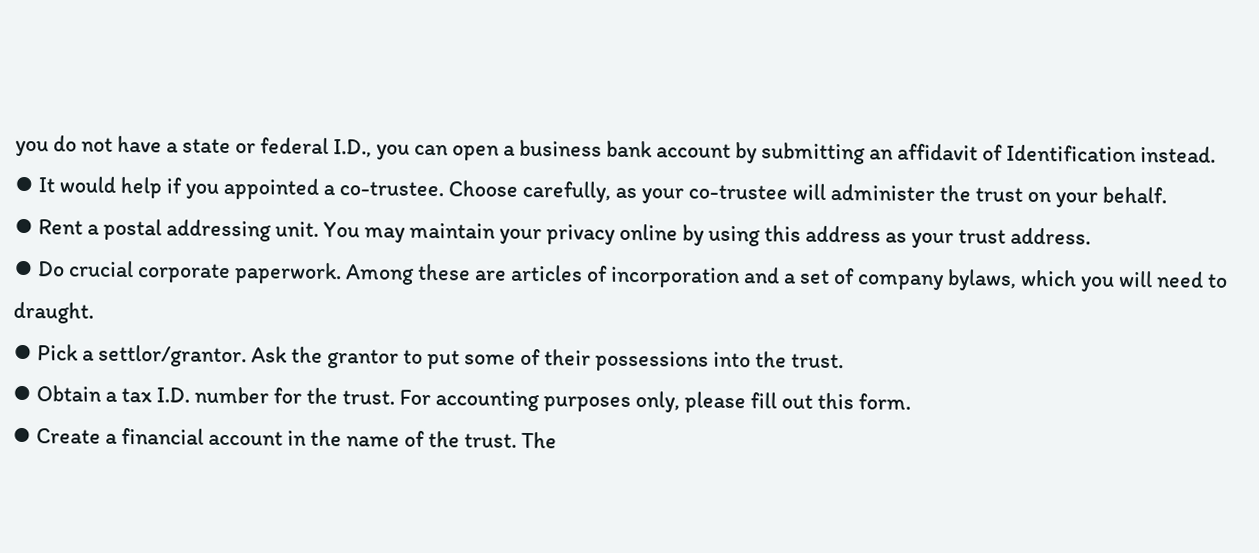you do not have a state or federal I.D., you can open a business bank account by submitting an affidavit of Identification instead.
⦁ It would help if you appointed a co-trustee. Choose carefully, as your co-trustee will administer the trust on your behalf.
⦁ Rent a postal addressing unit. You may maintain your privacy online by using this address as your trust address.
⦁ Do crucial corporate paperwork. Among these are articles of incorporation and a set of company bylaws, which you will need to draught.
⦁ Pick a settlor/grantor. Ask the grantor to put some of their possessions into the trust.
⦁ Obtain a tax I.D. number for the trust. For accounting purposes only, please fill out this form.
⦁ Create a financial account in the name of the trust. The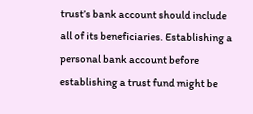trust’s bank account should include all of its beneficiaries. Establishing a personal bank account before establishing a trust fund might be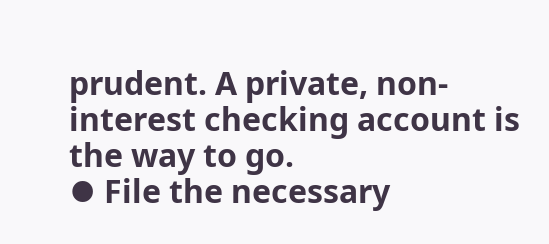prudent. A private, non-interest checking account is the way to go.
⦁ File the necessary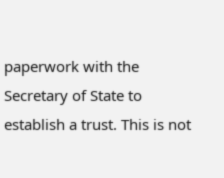paperwork with the Secretary of State to establish a trust. This is not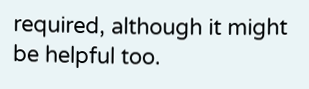required, although it might be helpful too.